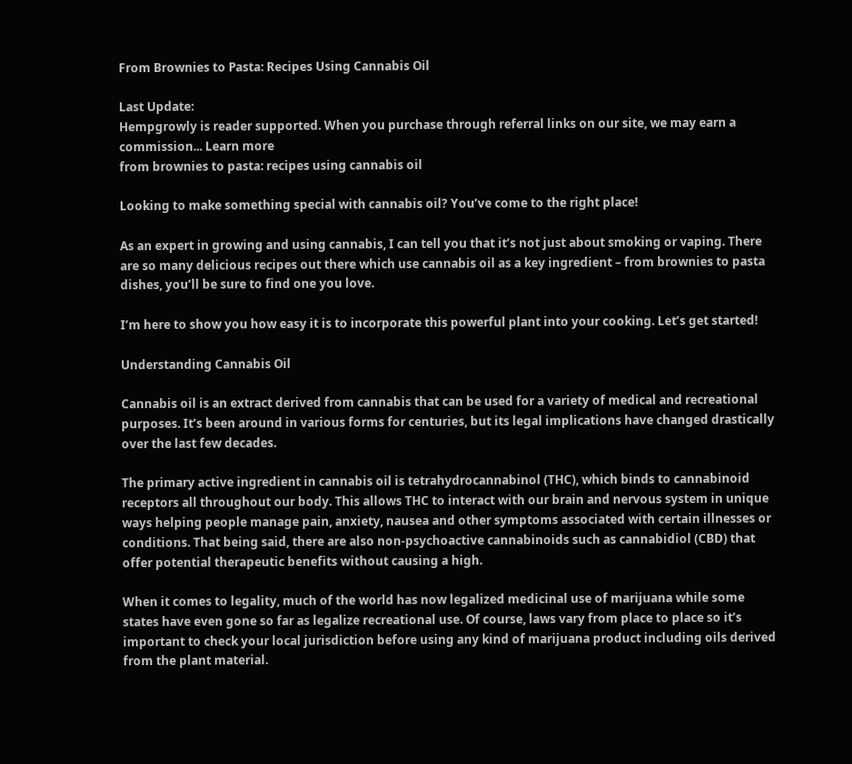From Brownies to Pasta: Recipes Using Cannabis Oil

Last Update:
Hempgrowly is reader supported. When you purchase through referral links on our site, we may earn a commission... Learn more
from brownies to pasta: recipes using cannabis oil

Looking to make something special with cannabis oil? You’ve come to the right place!

As an expert in growing and using cannabis, I can tell you that it’s not just about smoking or vaping. There are so many delicious recipes out there which use cannabis oil as a key ingredient – from brownies to pasta dishes, you’ll be sure to find one you love.

I’m here to show you how easy it is to incorporate this powerful plant into your cooking. Let’s get started!

Understanding Cannabis Oil

Cannabis oil is an extract derived from cannabis that can be used for a variety of medical and recreational purposes. It’s been around in various forms for centuries, but its legal implications have changed drastically over the last few decades.

The primary active ingredient in cannabis oil is tetrahydrocannabinol (THC), which binds to cannabinoid receptors all throughout our body. This allows THC to interact with our brain and nervous system in unique ways helping people manage pain, anxiety, nausea and other symptoms associated with certain illnesses or conditions. That being said, there are also non-psychoactive cannabinoids such as cannabidiol (CBD) that offer potential therapeutic benefits without causing a high.

When it comes to legality, much of the world has now legalized medicinal use of marijuana while some states have even gone so far as legalize recreational use. Of course, laws vary from place to place so it’s important to check your local jurisdiction before using any kind of marijuana product including oils derived from the plant material.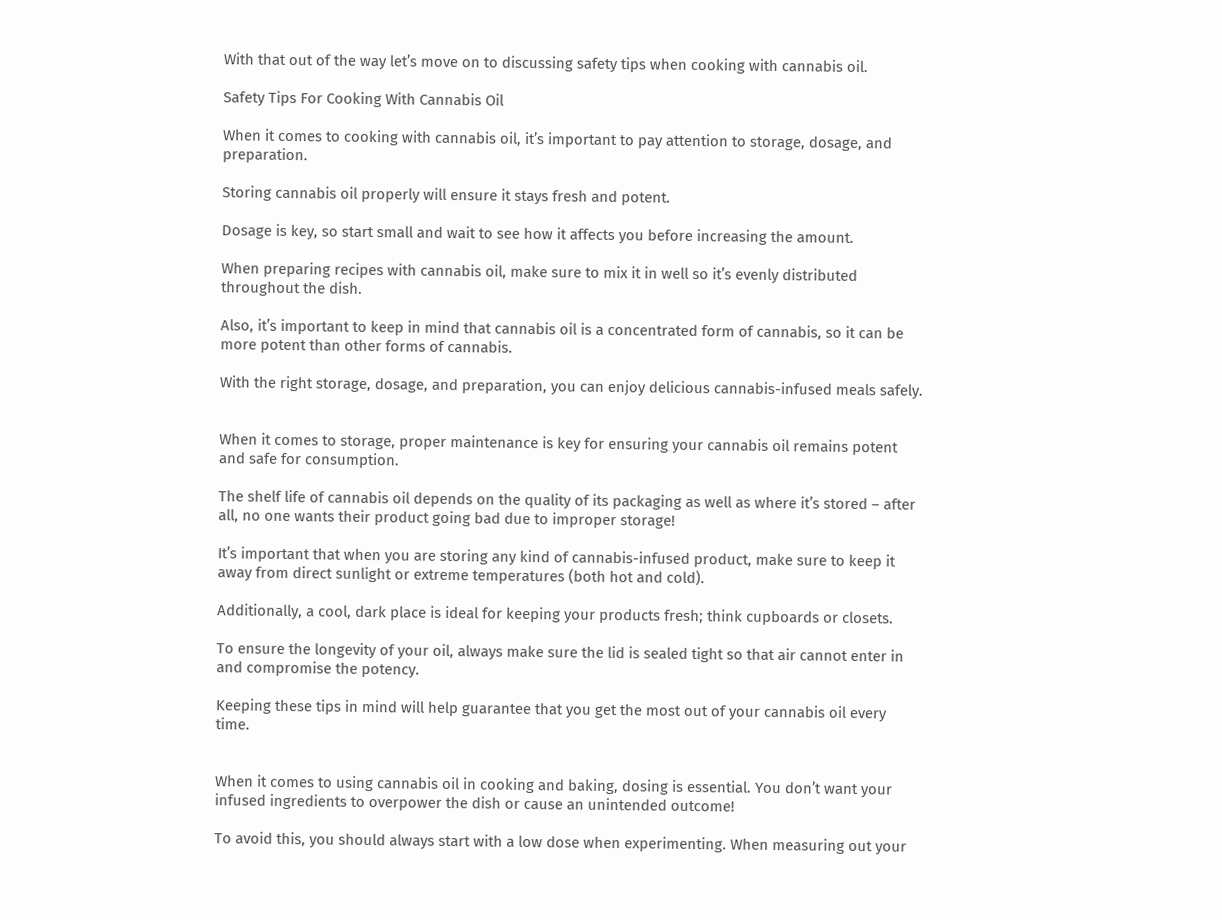With that out of the way let’s move on to discussing safety tips when cooking with cannabis oil.

Safety Tips For Cooking With Cannabis Oil

When it comes to cooking with cannabis oil, it’s important to pay attention to storage, dosage, and preparation.

Storing cannabis oil properly will ensure it stays fresh and potent.

Dosage is key, so start small and wait to see how it affects you before increasing the amount.

When preparing recipes with cannabis oil, make sure to mix it in well so it’s evenly distributed throughout the dish.

Also, it’s important to keep in mind that cannabis oil is a concentrated form of cannabis, so it can be more potent than other forms of cannabis.

With the right storage, dosage, and preparation, you can enjoy delicious cannabis-infused meals safely.


When it comes to storage, proper maintenance is key for ensuring your cannabis oil remains potent and safe for consumption.

The shelf life of cannabis oil depends on the quality of its packaging as well as where it’s stored – after all, no one wants their product going bad due to improper storage!

It’s important that when you are storing any kind of cannabis-infused product, make sure to keep it away from direct sunlight or extreme temperatures (both hot and cold).

Additionally, a cool, dark place is ideal for keeping your products fresh; think cupboards or closets.

To ensure the longevity of your oil, always make sure the lid is sealed tight so that air cannot enter in and compromise the potency.

Keeping these tips in mind will help guarantee that you get the most out of your cannabis oil every time.


When it comes to using cannabis oil in cooking and baking, dosing is essential. You don’t want your infused ingredients to overpower the dish or cause an unintended outcome!

To avoid this, you should always start with a low dose when experimenting. When measuring out your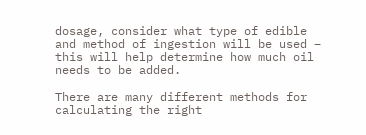dosage, consider what type of edible and method of ingestion will be used – this will help determine how much oil needs to be added.

There are many different methods for calculating the right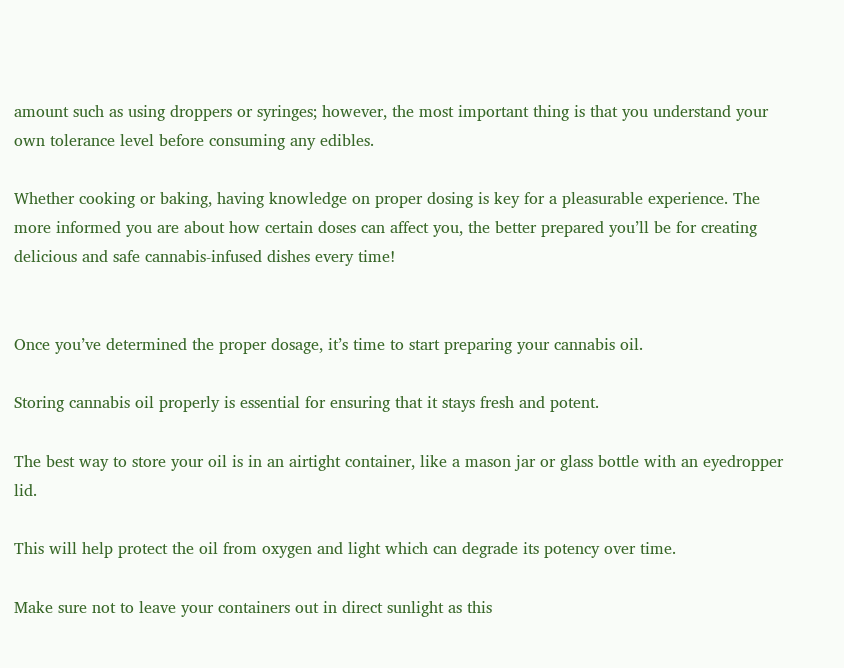amount such as using droppers or syringes; however, the most important thing is that you understand your own tolerance level before consuming any edibles.

Whether cooking or baking, having knowledge on proper dosing is key for a pleasurable experience. The more informed you are about how certain doses can affect you, the better prepared you’ll be for creating delicious and safe cannabis-infused dishes every time!


Once you’ve determined the proper dosage, it’s time to start preparing your cannabis oil.

Storing cannabis oil properly is essential for ensuring that it stays fresh and potent.

The best way to store your oil is in an airtight container, like a mason jar or glass bottle with an eyedropper lid.

This will help protect the oil from oxygen and light which can degrade its potency over time.

Make sure not to leave your containers out in direct sunlight as this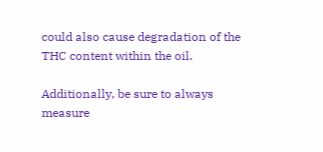could also cause degradation of the THC content within the oil.

Additionally, be sure to always measure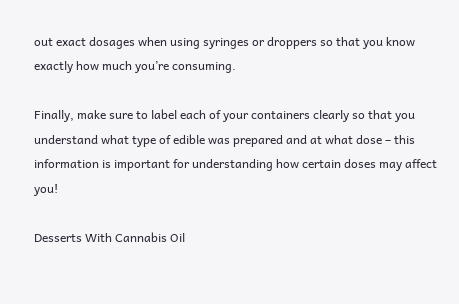out exact dosages when using syringes or droppers so that you know exactly how much you’re consuming.

Finally, make sure to label each of your containers clearly so that you understand what type of edible was prepared and at what dose – this information is important for understanding how certain doses may affect you!

Desserts With Cannabis Oil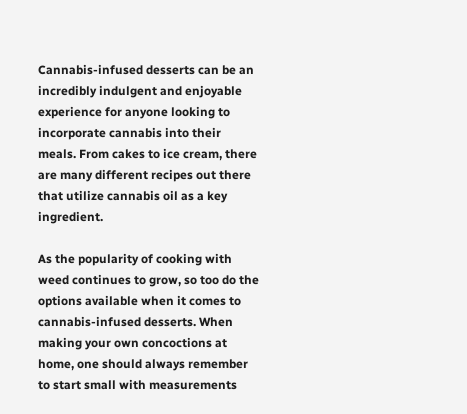Cannabis-infused desserts can be an incredibly indulgent and enjoyable experience for anyone looking to incorporate cannabis into their meals. From cakes to ice cream, there are many different recipes out there that utilize cannabis oil as a key ingredient.

As the popularity of cooking with weed continues to grow, so too do the options available when it comes to cannabis-infused desserts. When making your own concoctions at home, one should always remember to start small with measurements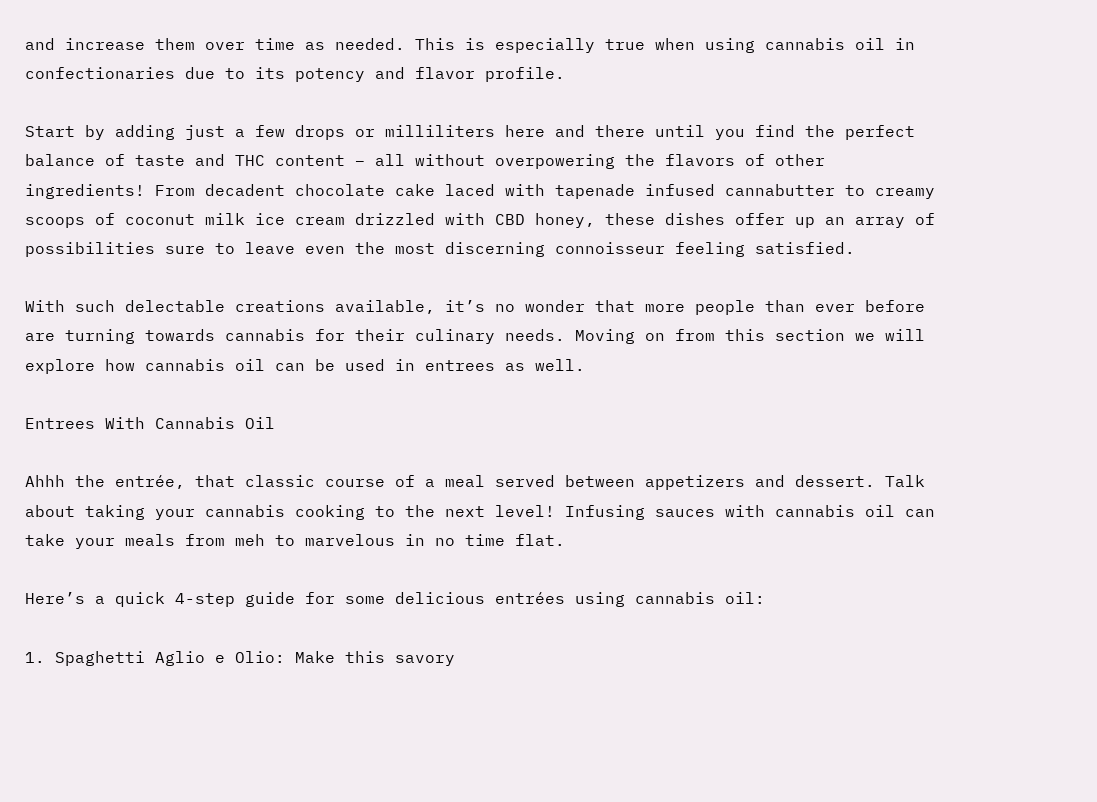and increase them over time as needed. This is especially true when using cannabis oil in confectionaries due to its potency and flavor profile.

Start by adding just a few drops or milliliters here and there until you find the perfect balance of taste and THC content – all without overpowering the flavors of other ingredients! From decadent chocolate cake laced with tapenade infused cannabutter to creamy scoops of coconut milk ice cream drizzled with CBD honey, these dishes offer up an array of possibilities sure to leave even the most discerning connoisseur feeling satisfied.

With such delectable creations available, it’s no wonder that more people than ever before are turning towards cannabis for their culinary needs. Moving on from this section we will explore how cannabis oil can be used in entrees as well.

Entrees With Cannabis Oil

Ahhh the entrée, that classic course of a meal served between appetizers and dessert. Talk about taking your cannabis cooking to the next level! Infusing sauces with cannabis oil can take your meals from meh to marvelous in no time flat.

Here’s a quick 4-step guide for some delicious entrées using cannabis oil:

1. Spaghetti Aglio e Olio: Make this savory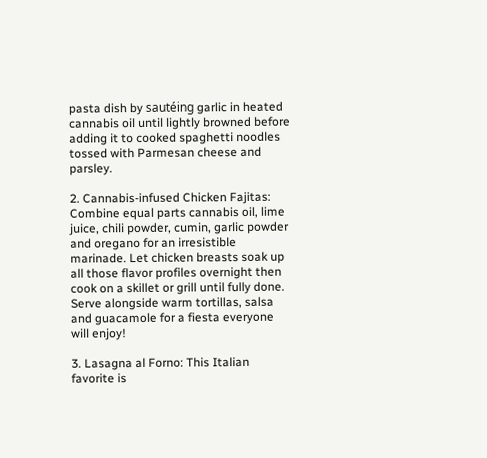pasta dish by sautéing garlic in heated cannabis oil until lightly browned before adding it to cooked spaghetti noodles tossed with Parmesan cheese and parsley.

2. Cannabis-infused Chicken Fajitas: Combine equal parts cannabis oil, lime juice, chili powder, cumin, garlic powder and oregano for an irresistible marinade. Let chicken breasts soak up all those flavor profiles overnight then cook on a skillet or grill until fully done. Serve alongside warm tortillas, salsa and guacamole for a fiesta everyone will enjoy!

3. Lasagna al Forno: This Italian favorite is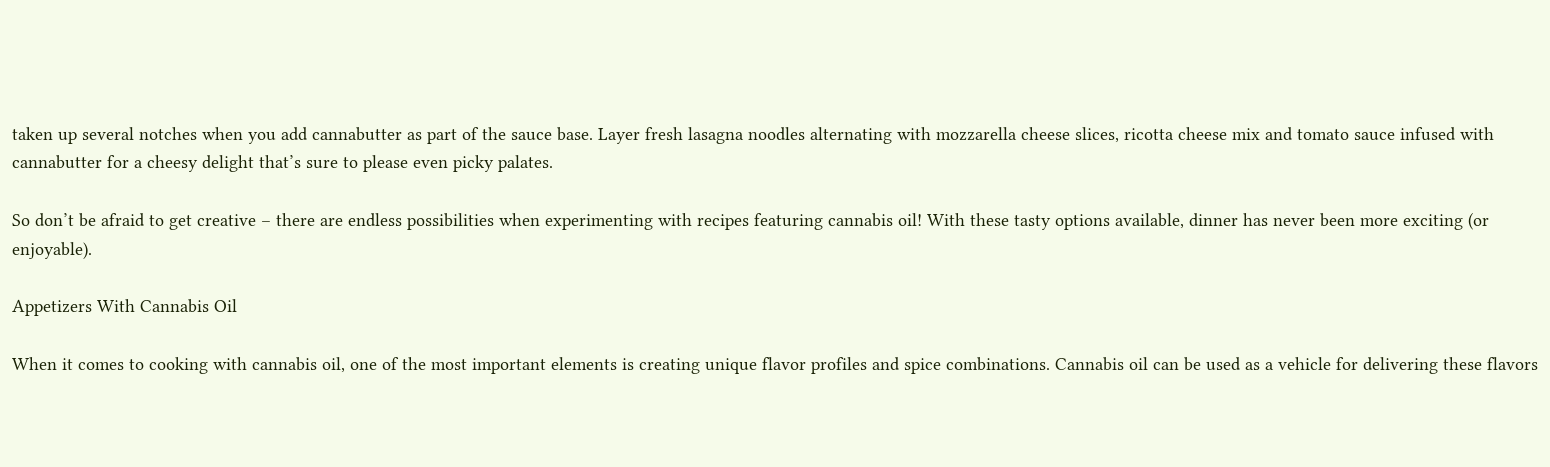taken up several notches when you add cannabutter as part of the sauce base. Layer fresh lasagna noodles alternating with mozzarella cheese slices, ricotta cheese mix and tomato sauce infused with cannabutter for a cheesy delight that’s sure to please even picky palates.

So don’t be afraid to get creative – there are endless possibilities when experimenting with recipes featuring cannabis oil! With these tasty options available, dinner has never been more exciting (or enjoyable).

Appetizers With Cannabis Oil

When it comes to cooking with cannabis oil, one of the most important elements is creating unique flavor profiles and spice combinations. Cannabis oil can be used as a vehicle for delivering these flavors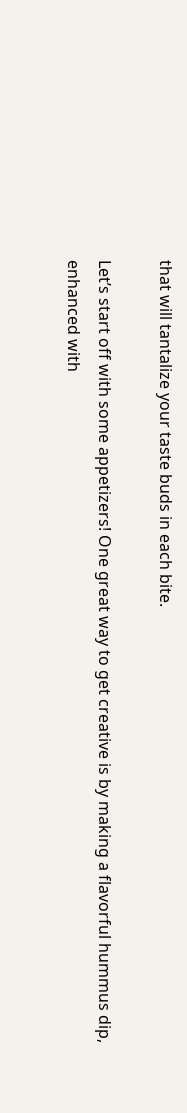that will tantalize your taste buds in each bite.

Let’s start off with some appetizers! One great way to get creative is by making a flavorful hummus dip, enhanced with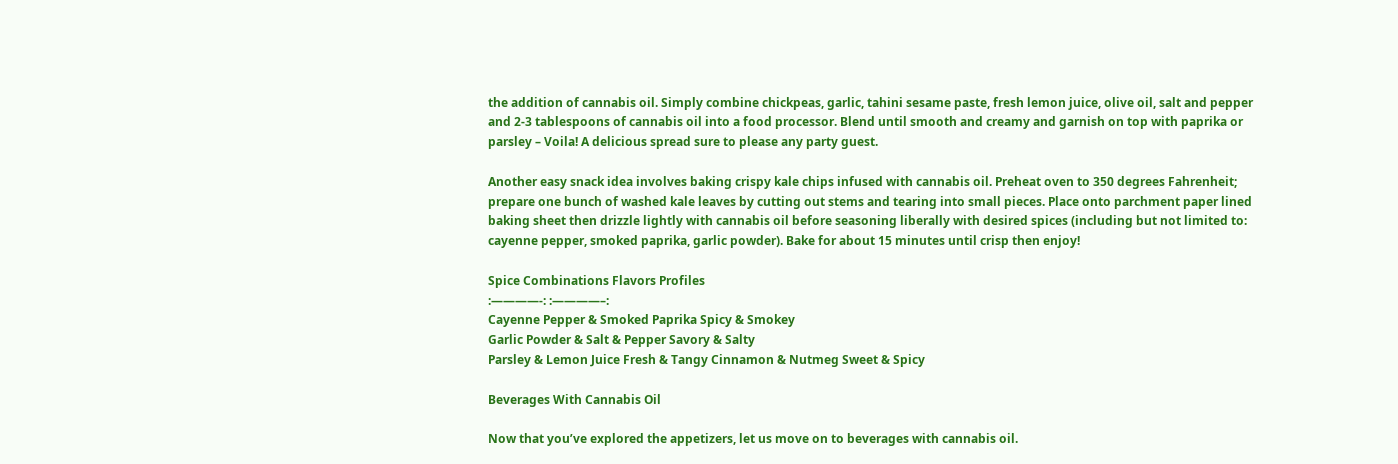the addition of cannabis oil. Simply combine chickpeas, garlic, tahini sesame paste, fresh lemon juice, olive oil, salt and pepper and 2-3 tablespoons of cannabis oil into a food processor. Blend until smooth and creamy and garnish on top with paprika or parsley – Voila! A delicious spread sure to please any party guest.

Another easy snack idea involves baking crispy kale chips infused with cannabis oil. Preheat oven to 350 degrees Fahrenheit; prepare one bunch of washed kale leaves by cutting out stems and tearing into small pieces. Place onto parchment paper lined baking sheet then drizzle lightly with cannabis oil before seasoning liberally with desired spices (including but not limited to: cayenne pepper, smoked paprika, garlic powder). Bake for about 15 minutes until crisp then enjoy!

Spice Combinations Flavors Profiles
:————-: :————–:
Cayenne Pepper & Smoked Paprika Spicy & Smokey
Garlic Powder & Salt & Pepper Savory & Salty
Parsley & Lemon Juice Fresh & Tangy Cinnamon & Nutmeg Sweet & Spicy

Beverages With Cannabis Oil

Now that you’ve explored the appetizers, let us move on to beverages with cannabis oil.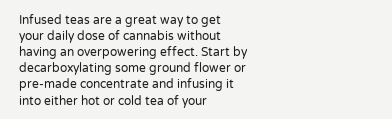Infused teas are a great way to get your daily dose of cannabis without having an overpowering effect. Start by decarboxylating some ground flower or pre-made concentrate and infusing it into either hot or cold tea of your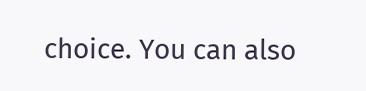choice. You can also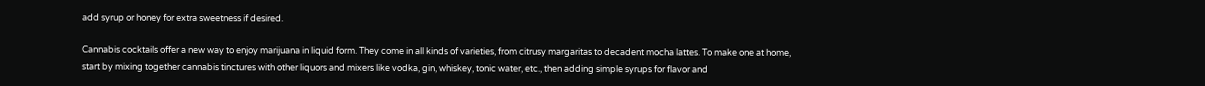add syrup or honey for extra sweetness if desired.

Cannabis cocktails offer a new way to enjoy marijuana in liquid form. They come in all kinds of varieties, from citrusy margaritas to decadent mocha lattes. To make one at home, start by mixing together cannabis tinctures with other liquors and mixers like vodka, gin, whiskey, tonic water, etc., then adding simple syrups for flavor and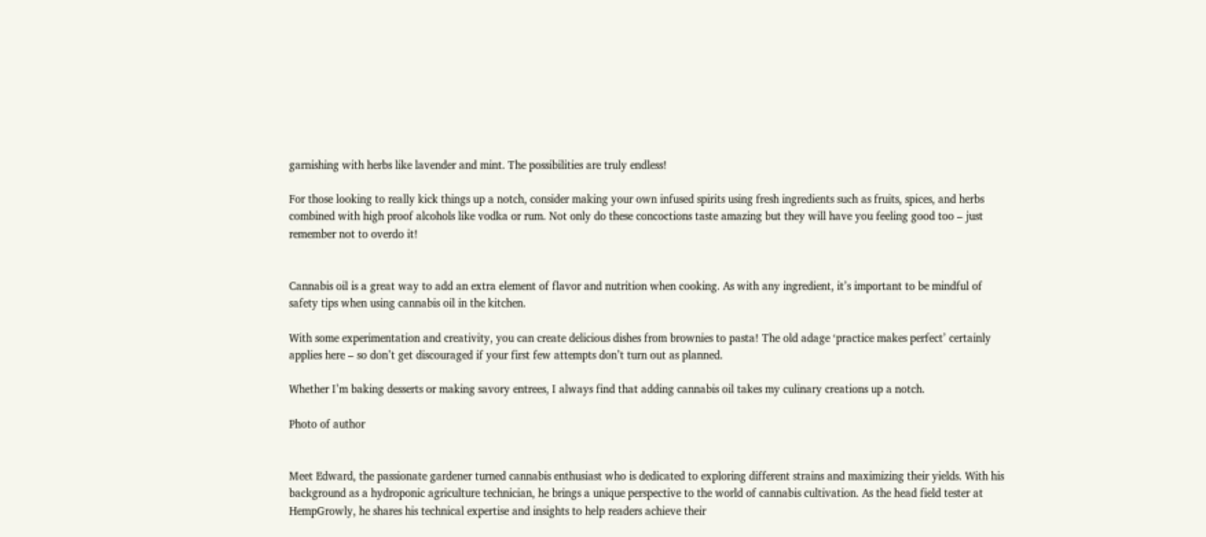garnishing with herbs like lavender and mint. The possibilities are truly endless!

For those looking to really kick things up a notch, consider making your own infused spirits using fresh ingredients such as fruits, spices, and herbs combined with high proof alcohols like vodka or rum. Not only do these concoctions taste amazing but they will have you feeling good too – just remember not to overdo it!


Cannabis oil is a great way to add an extra element of flavor and nutrition when cooking. As with any ingredient, it’s important to be mindful of safety tips when using cannabis oil in the kitchen.

With some experimentation and creativity, you can create delicious dishes from brownies to pasta! The old adage ‘practice makes perfect’ certainly applies here – so don’t get discouraged if your first few attempts don’t turn out as planned.

Whether I’m baking desserts or making savory entrees, I always find that adding cannabis oil takes my culinary creations up a notch.

Photo of author


Meet Edward, the passionate gardener turned cannabis enthusiast who is dedicated to exploring different strains and maximizing their yields. With his background as a hydroponic agriculture technician, he brings a unique perspective to the world of cannabis cultivation. As the head field tester at HempGrowly, he shares his technical expertise and insights to help readers achieve their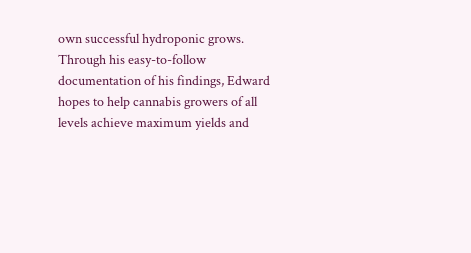own successful hydroponic grows. Through his easy-to-follow documentation of his findings, Edward hopes to help cannabis growers of all levels achieve maximum yields and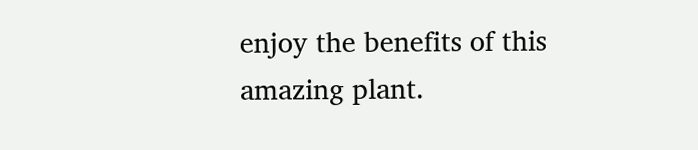enjoy the benefits of this amazing plant.